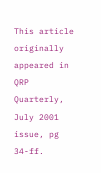This article originally appeared in QRP Quarterly, July 2001 issue, pg 34-ff.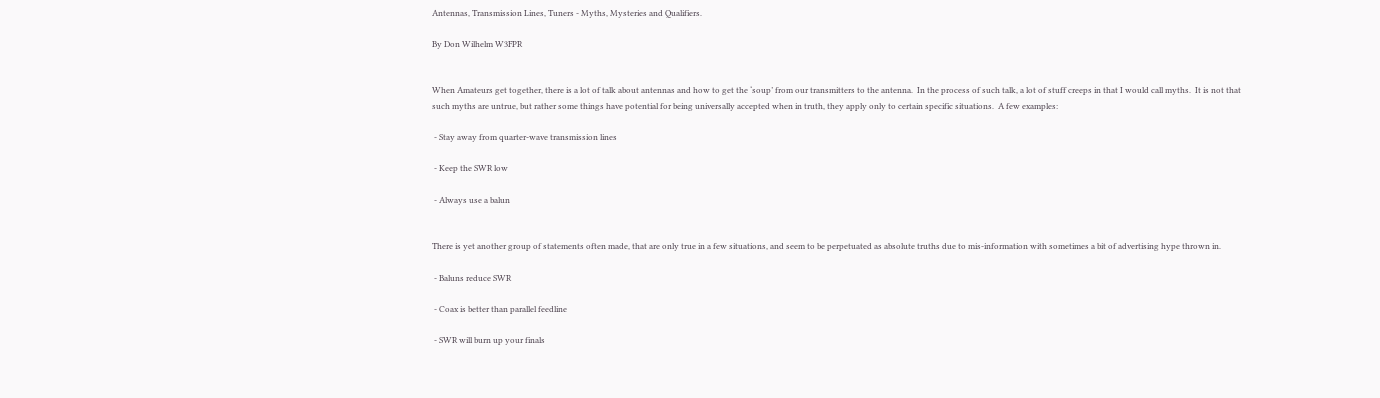Antennas, Transmission Lines, Tuners - Myths, Mysteries and Qualifiers.

By Don Wilhelm W3FPR


When Amateurs get together, there is a lot of talk about antennas and how to get the ‘soup’ from our transmitters to the antenna.  In the process of such talk, a lot of stuff creeps in that I would call myths.  It is not that such myths are untrue, but rather some things have potential for being universally accepted when in truth, they apply only to certain specific situations.  A few examples:

 - Stay away from quarter-wave transmission lines

 - Keep the SWR low

 - Always use a balun


There is yet another group of statements often made, that are only true in a few situations, and seem to be perpetuated as absolute truths due to mis-information with sometimes a bit of advertising hype thrown in.

 - Baluns reduce SWR

 - Coax is better than parallel feedline

 - SWR will burn up your finals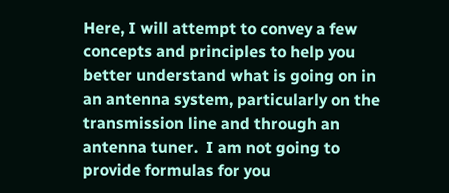Here, I will attempt to convey a few concepts and principles to help you better understand what is going on in an antenna system, particularly on the transmission line and through an antenna tuner.  I am not going to provide formulas for you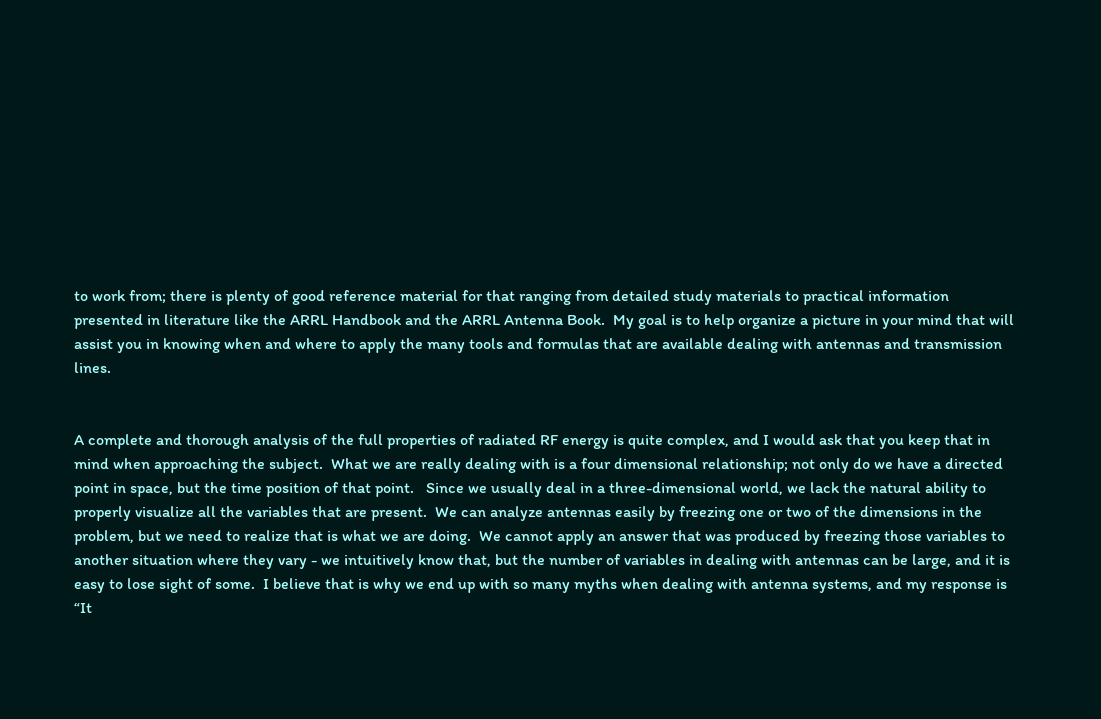to work from; there is plenty of good reference material for that ranging from detailed study materials to practical information presented in literature like the ARRL Handbook and the ARRL Antenna Book.  My goal is to help organize a picture in your mind that will assist you in knowing when and where to apply the many tools and formulas that are available dealing with antennas and transmission lines.


A complete and thorough analysis of the full properties of radiated RF energy is quite complex, and I would ask that you keep that in mind when approaching the subject.  What we are really dealing with is a four dimensional relationship; not only do we have a directed point in space, but the time position of that point.   Since we usually deal in a three-dimensional world, we lack the natural ability to properly visualize all the variables that are present.  We can analyze antennas easily by freezing one or two of the dimensions in the problem, but we need to realize that is what we are doing.  We cannot apply an answer that was produced by freezing those variables to another situation where they vary - we intuitively know that, but the number of variables in dealing with antennas can be large, and it is easy to lose sight of some.  I believe that is why we end up with so many myths when dealing with antenna systems, and my response is “It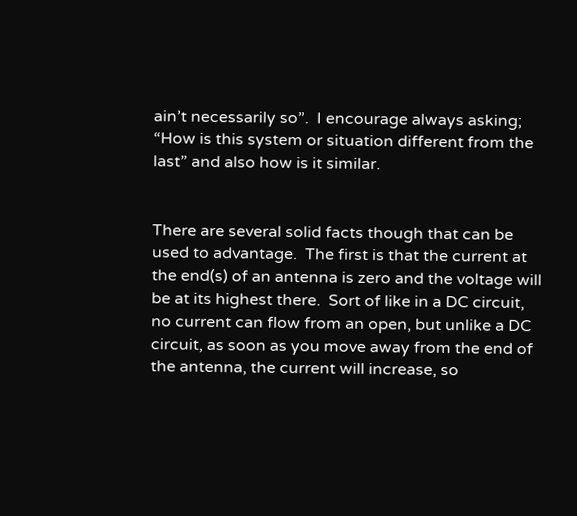ain’t necessarily so”.  I encourage always asking; “How is this system or situation different from the last” and also how is it similar.


There are several solid facts though that can be used to advantage.  The first is that the current at the end(s) of an antenna is zero and the voltage will be at its highest there.  Sort of like in a DC circuit, no current can flow from an open, but unlike a DC circuit, as soon as you move away from the end of the antenna, the current will increase, so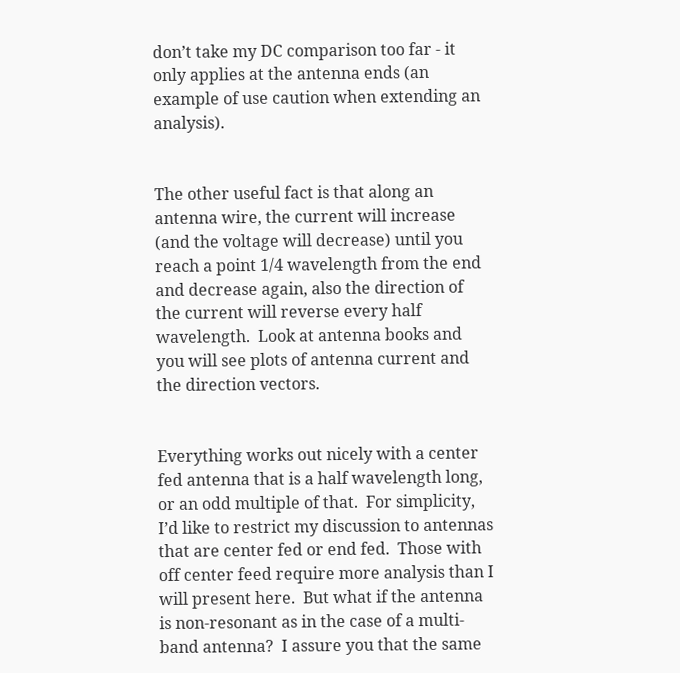don’t take my DC comparison too far - it only applies at the antenna ends (an  example of use caution when extending an analysis).


The other useful fact is that along an antenna wire, the current will increase (and the voltage will decrease) until you reach a point 1/4 wavelength from the end and decrease again, also the direction of the current will reverse every half wavelength.  Look at antenna books and you will see plots of antenna current and the direction vectors.


Everything works out nicely with a center fed antenna that is a half wavelength long, or an odd multiple of that.  For simplicity, I’d like to restrict my discussion to antennas that are center fed or end fed.  Those with off center feed require more analysis than I will present here.  But what if the antenna is non-resonant as in the case of a multi-band antenna?  I assure you that the same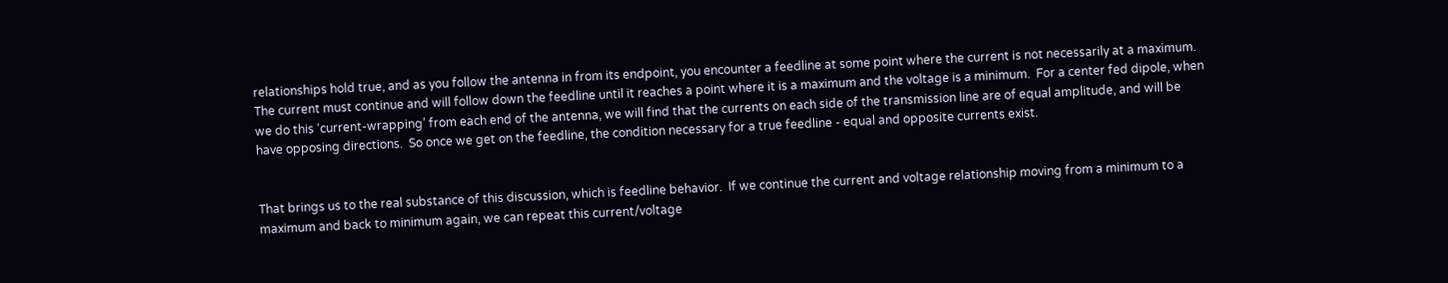relationships hold true, and as you follow the antenna in from its endpoint, you encounter a feedline at some point where the current is not necessarily at a maximum. The current must continue and will follow down the feedline until it reaches a point where it is a maximum and the voltage is a minimum.  For a center fed dipole, when we do this ‘current-wrapping’ from each end of the antenna, we will find that the currents on each side of the transmission line are of equal amplitude, and will be have opposing directions.  So once we get on the feedline, the condition necessary for a true feedline - equal and opposite currents exist.


That brings us to the real substance of this discussion, which is feedline behavior.  If we continue the current and voltage relationship moving from a minimum to a maximum and back to minimum again, we can repeat this current/voltage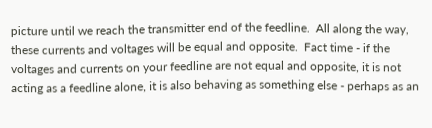picture until we reach the transmitter end of the feedline.  All along the way, these currents and voltages will be equal and opposite.  Fact time - if the voltages and currents on your feedline are not equal and opposite, it is not acting as a feedline alone, it is also behaving as something else - perhaps as an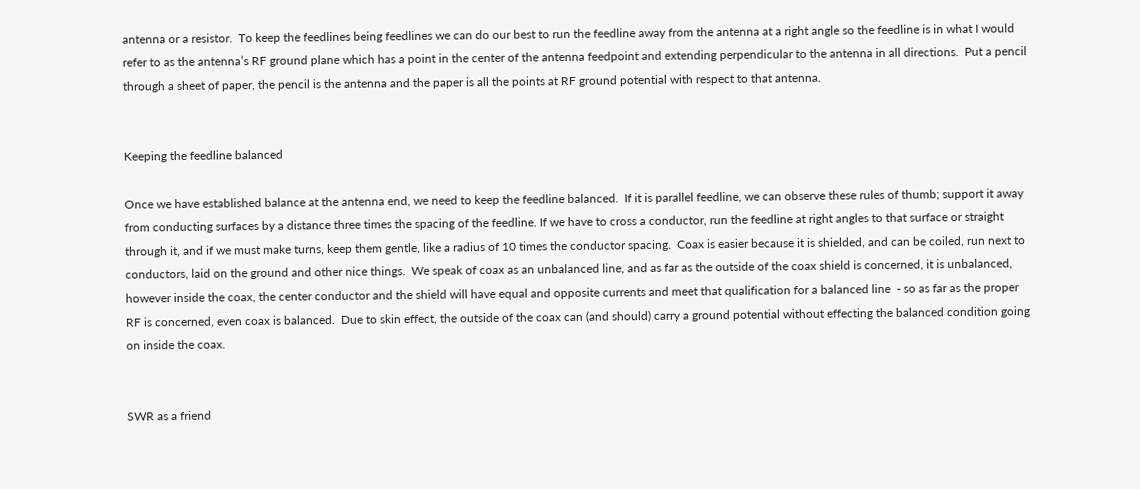antenna or a resistor.  To keep the feedlines being feedlines we can do our best to run the feedline away from the antenna at a right angle so the feedline is in what I would refer to as the antenna’s RF ground plane which has a point in the center of the antenna feedpoint and extending perpendicular to the antenna in all directions.  Put a pencil through a sheet of paper, the pencil is the antenna and the paper is all the points at RF ground potential with respect to that antenna.


Keeping the feedline balanced

Once we have established balance at the antenna end, we need to keep the feedline balanced.  If it is parallel feedline, we can observe these rules of thumb; support it away from conducting surfaces by a distance three times the spacing of the feedline. If we have to cross a conductor, run the feedline at right angles to that surface or straight through it, and if we must make turns, keep them gentle, like a radius of 10 times the conductor spacing.  Coax is easier because it is shielded, and can be coiled, run next to conductors, laid on the ground and other nice things.  We speak of coax as an unbalanced line, and as far as the outside of the coax shield is concerned, it is unbalanced, however inside the coax, the center conductor and the shield will have equal and opposite currents and meet that qualification for a balanced line  - so as far as the proper RF is concerned, even coax is balanced.  Due to skin effect, the outside of the coax can (and should) carry a ground potential without effecting the balanced condition going on inside the coax.


SWR as a friend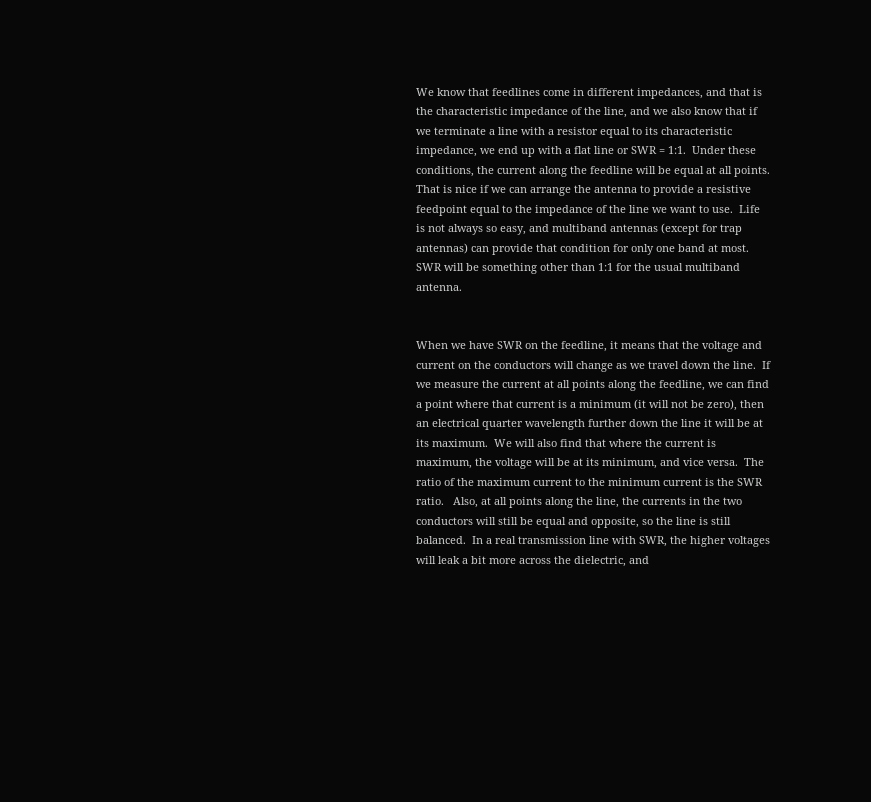We know that feedlines come in different impedances, and that is the characteristic impedance of the line, and we also know that if we terminate a line with a resistor equal to its characteristic impedance, we end up with a flat line or SWR = 1:1.  Under these conditions, the current along the feedline will be equal at all points.  That is nice if we can arrange the antenna to provide a resistive feedpoint equal to the impedance of the line we want to use.  Life is not always so easy, and multiband antennas (except for trap antennas) can provide that condition for only one band at most.  SWR will be something other than 1:1 for the usual multiband antenna.


When we have SWR on the feedline, it means that the voltage and current on the conductors will change as we travel down the line.  If we measure the current at all points along the feedline, we can find a point where that current is a minimum (it will not be zero), then an electrical quarter wavelength further down the line it will be at its maximum.  We will also find that where the current is maximum, the voltage will be at its minimum, and vice versa.  The ratio of the maximum current to the minimum current is the SWR ratio.   Also, at all points along the line, the currents in the two conductors will still be equal and opposite, so the line is still balanced.  In a real transmission line with SWR, the higher voltages will leak a bit more across the dielectric, and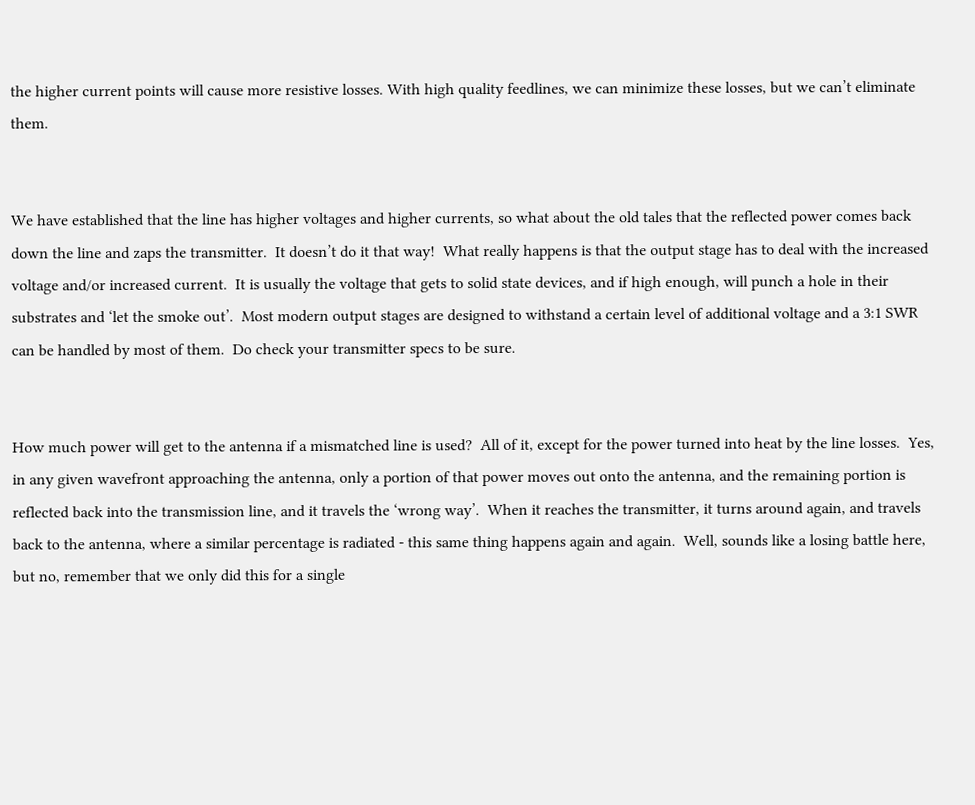the higher current points will cause more resistive losses. With high quality feedlines, we can minimize these losses, but we can’t eliminate them.


We have established that the line has higher voltages and higher currents, so what about the old tales that the reflected power comes back down the line and zaps the transmitter.  It doesn’t do it that way!  What really happens is that the output stage has to deal with the increased voltage and/or increased current.  It is usually the voltage that gets to solid state devices, and if high enough, will punch a hole in their substrates and ‘let the smoke out’.  Most modern output stages are designed to withstand a certain level of additional voltage and a 3:1 SWR can be handled by most of them.  Do check your transmitter specs to be sure.


How much power will get to the antenna if a mismatched line is used?  All of it, except for the power turned into heat by the line losses.  Yes, in any given wavefront approaching the antenna, only a portion of that power moves out onto the antenna, and the remaining portion is reflected back into the transmission line, and it travels the ‘wrong way’.  When it reaches the transmitter, it turns around again, and travels back to the antenna, where a similar percentage is radiated - this same thing happens again and again.  Well, sounds like a losing battle here, but no, remember that we only did this for a single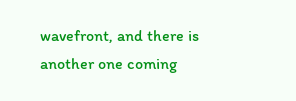wavefront, and there is another one coming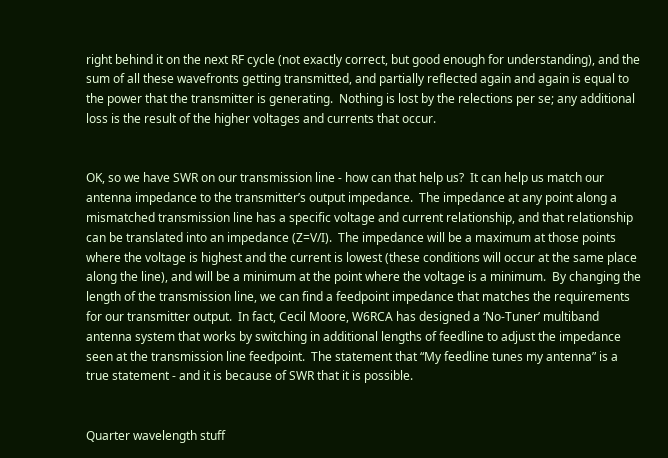right behind it on the next RF cycle (not exactly correct, but good enough for understanding), and the sum of all these wavefronts getting transmitted, and partially reflected again and again is equal to the power that the transmitter is generating.  Nothing is lost by the relections per se; any additional loss is the result of the higher voltages and currents that occur.


OK, so we have SWR on our transmission line - how can that help us?  It can help us match our antenna impedance to the transmitter’s output impedance.  The impedance at any point along a mismatched transmission line has a specific voltage and current relationship, and that relationship can be translated into an impedance (Z=V/I).  The impedance will be a maximum at those points where the voltage is highest and the current is lowest (these conditions will occur at the same place along the line), and will be a minimum at the point where the voltage is a minimum.  By changing the length of the transmission line, we can find a feedpoint impedance that matches the requirements for our transmitter output.  In fact, Cecil Moore, W6RCA has designed a ‘No-Tuner’ multiband antenna system that works by switching in additional lengths of feedline to adjust the impedance seen at the transmission line feedpoint.  The statement that “My feedline tunes my antenna” is a true statement - and it is because of SWR that it is possible.


Quarter wavelength stuff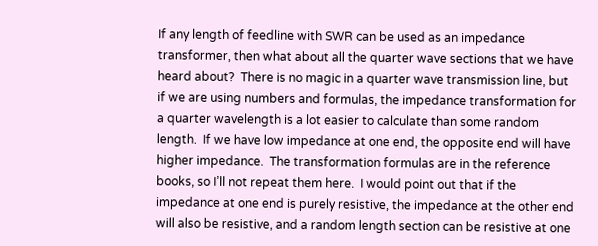If any length of feedline with SWR can be used as an impedance transformer, then what about all the quarter wave sections that we have heard about?  There is no magic in a quarter wave transmission line, but if we are using numbers and formulas, the impedance transformation for a quarter wavelength is a lot easier to calculate than some random length.  If we have low impedance at one end, the opposite end will have higher impedance.  The transformation formulas are in the reference books, so I’ll not repeat them here.  I would point out that if the impedance at one end is purely resistive, the impedance at the other end will also be resistive, and a random length section can be resistive at one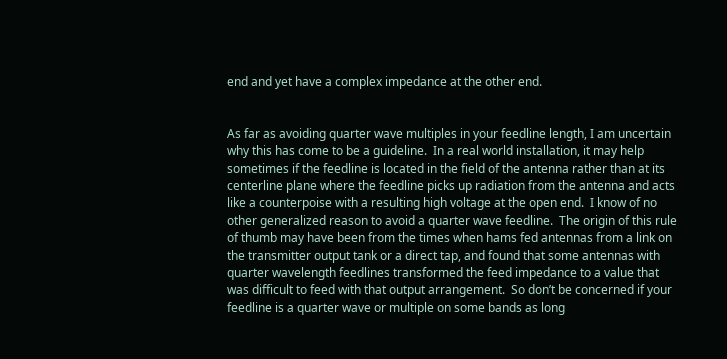end and yet have a complex impedance at the other end.


As far as avoiding quarter wave multiples in your feedline length, I am uncertain why this has come to be a guideline.  In a real world installation, it may help sometimes if the feedline is located in the field of the antenna rather than at its centerline plane where the feedline picks up radiation from the antenna and acts like a counterpoise with a resulting high voltage at the open end.  I know of no other generalized reason to avoid a quarter wave feedline.  The origin of this rule of thumb may have been from the times when hams fed antennas from a link on the transmitter output tank or a direct tap, and found that some antennas with quarter wavelength feedlines transformed the feed impedance to a value that was difficult to feed with that output arrangement.  So don’t be concerned if your feedline is a quarter wave or multiple on some bands as long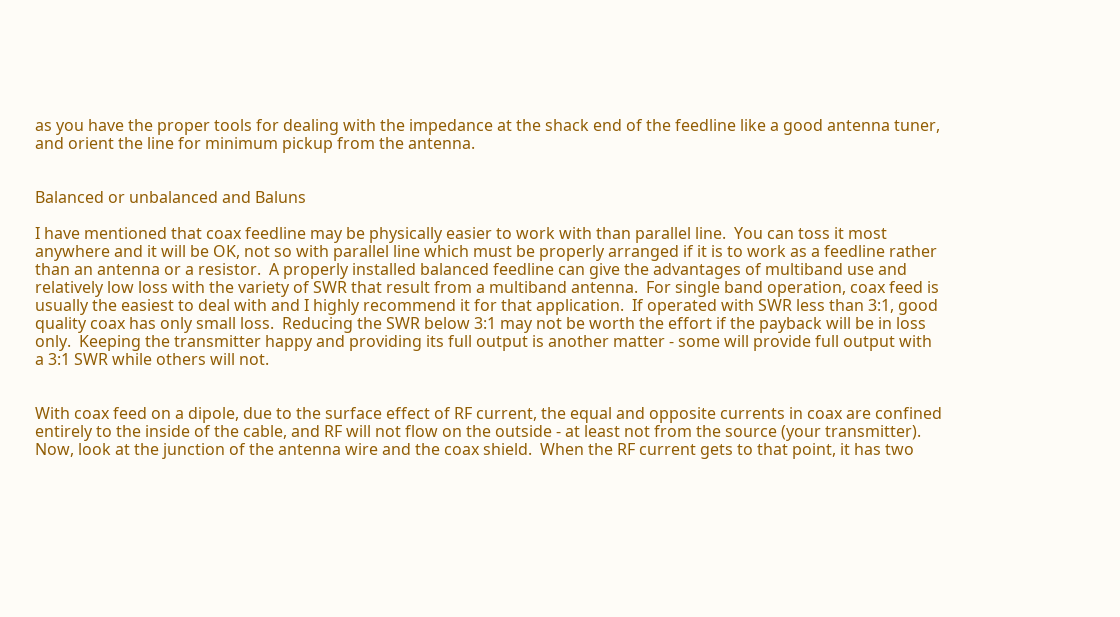as you have the proper tools for dealing with the impedance at the shack end of the feedline like a good antenna tuner, and orient the line for minimum pickup from the antenna.


Balanced or unbalanced and Baluns

I have mentioned that coax feedline may be physically easier to work with than parallel line.  You can toss it most anywhere and it will be OK, not so with parallel line which must be properly arranged if it is to work as a feedline rather than an antenna or a resistor.  A properly installed balanced feedline can give the advantages of multiband use and relatively low loss with the variety of SWR that result from a multiband antenna.  For single band operation, coax feed is usually the easiest to deal with and I highly recommend it for that application.  If operated with SWR less than 3:1, good quality coax has only small loss.  Reducing the SWR below 3:1 may not be worth the effort if the payback will be in loss only.  Keeping the transmitter happy and providing its full output is another matter - some will provide full output with a 3:1 SWR while others will not.


With coax feed on a dipole, due to the surface effect of RF current, the equal and opposite currents in coax are confined entirely to the inside of the cable, and RF will not flow on the outside - at least not from the source (your transmitter).  Now, look at the junction of the antenna wire and the coax shield.  When the RF current gets to that point, it has two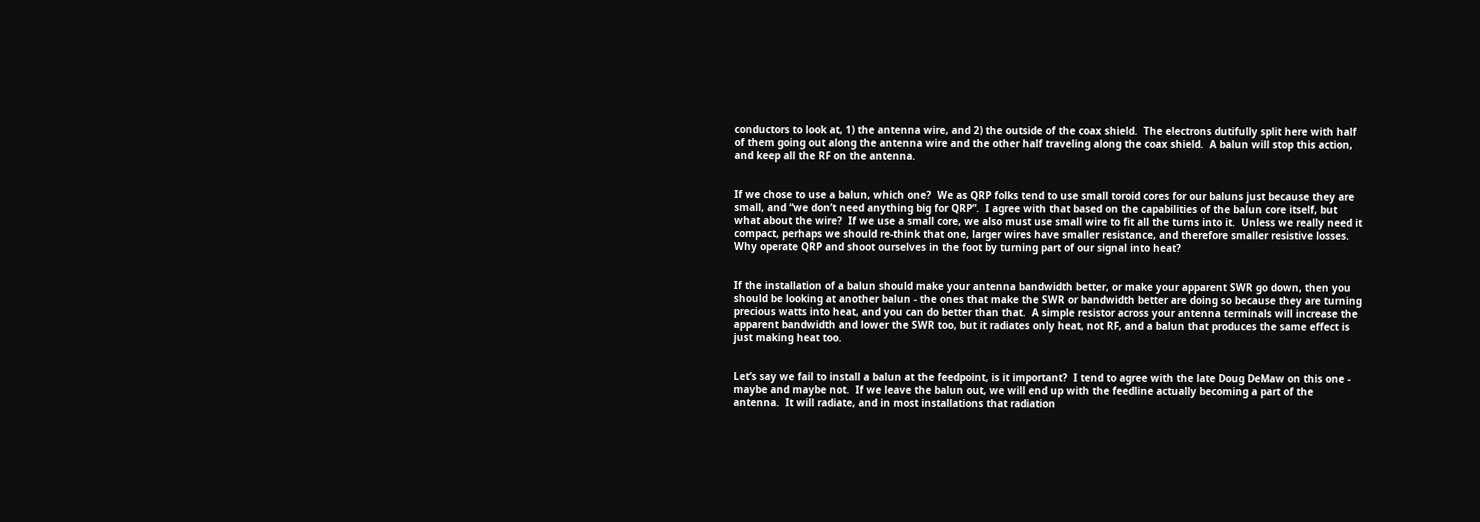conductors to look at, 1) the antenna wire, and 2) the outside of the coax shield.  The electrons dutifully split here with half of them going out along the antenna wire and the other half traveling along the coax shield.  A balun will stop this action, and keep all the RF on the antenna.


If we chose to use a balun, which one?  We as QRP folks tend to use small toroid cores for our baluns just because they are small, and “we don’t need anything big for QRP”.  I agree with that based on the capabilities of the balun core itself, but what about the wire?  If we use a small core, we also must use small wire to fit all the turns into it.  Unless we really need it compact, perhaps we should re-think that one, larger wires have smaller resistance, and therefore smaller resistive losses.  Why operate QRP and shoot ourselves in the foot by turning part of our signal into heat?


If the installation of a balun should make your antenna bandwidth better, or make your apparent SWR go down, then you should be looking at another balun - the ones that make the SWR or bandwidth better are doing so because they are turning precious watts into heat, and you can do better than that.  A simple resistor across your antenna terminals will increase the apparent bandwidth and lower the SWR too, but it radiates only heat, not RF, and a balun that produces the same effect is just making heat too.


Let’s say we fail to install a balun at the feedpoint, is it important?  I tend to agree with the late Doug DeMaw on this one - maybe and maybe not.  If we leave the balun out, we will end up with the feedline actually becoming a part of the antenna.  It will radiate, and in most installations that radiation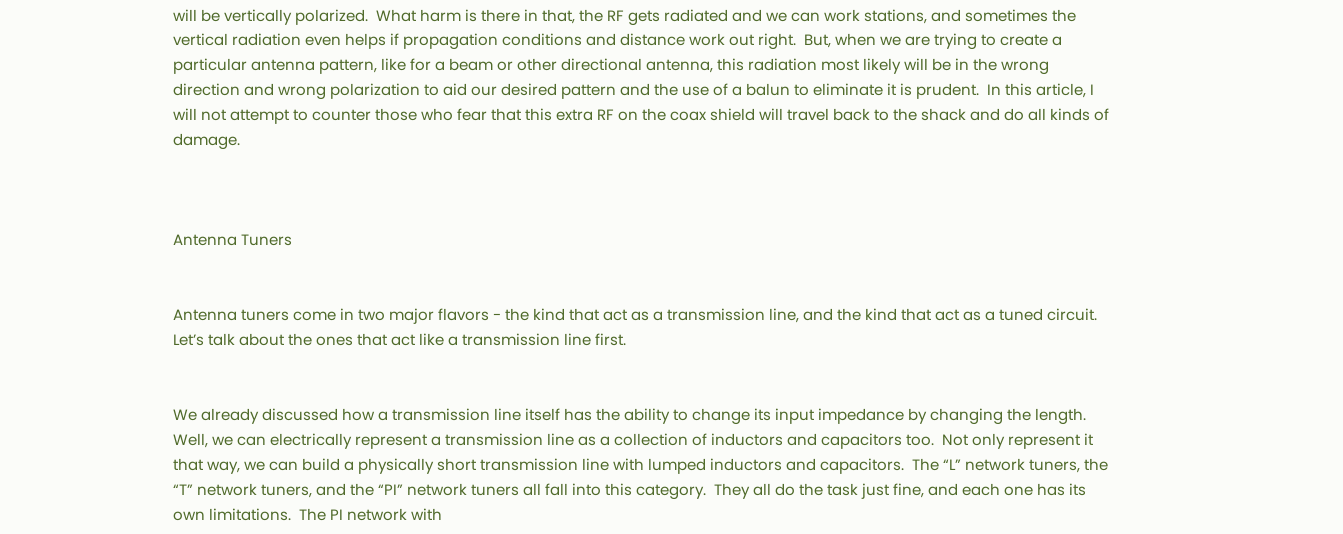will be vertically polarized.  What harm is there in that, the RF gets radiated and we can work stations, and sometimes the vertical radiation even helps if propagation conditions and distance work out right.  But, when we are trying to create a particular antenna pattern, like for a beam or other directional antenna, this radiation most likely will be in the wrong direction and wrong polarization to aid our desired pattern and the use of a balun to eliminate it is prudent.  In this article, I will not attempt to counter those who fear that this extra RF on the coax shield will travel back to the shack and do all kinds of damage.



Antenna Tuners


Antenna tuners come in two major flavors - the kind that act as a transmission line, and the kind that act as a tuned circuit.  Let’s talk about the ones that act like a transmission line first.


We already discussed how a transmission line itself has the ability to change its input impedance by changing the length.  Well, we can electrically represent a transmission line as a collection of inductors and capacitors too.  Not only represent it that way, we can build a physically short transmission line with lumped inductors and capacitors.  The “L” network tuners, the “T” network tuners, and the “PI” network tuners all fall into this category.  They all do the task just fine, and each one has its own limitations.  The PI network with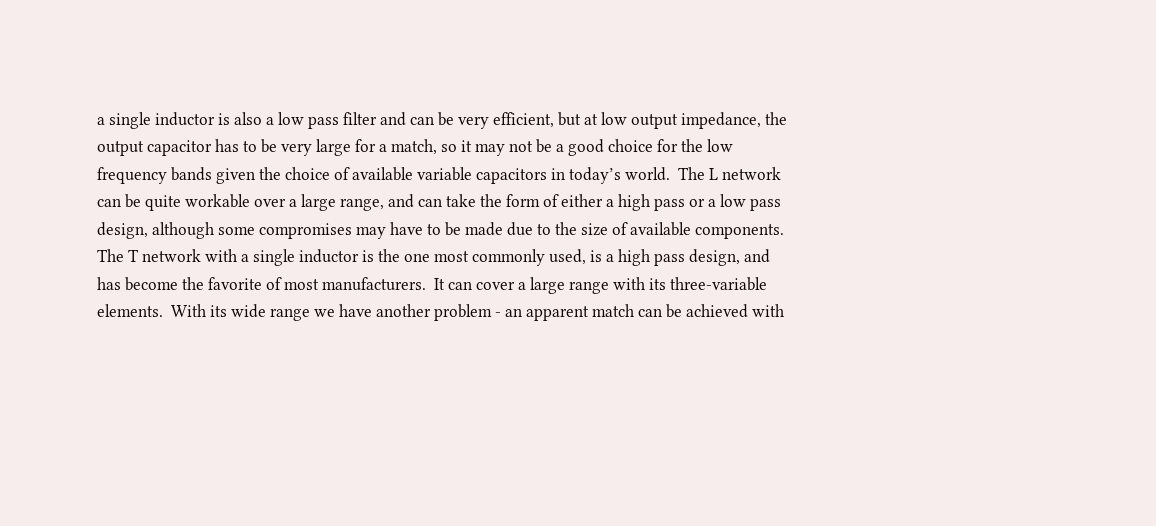a single inductor is also a low pass filter and can be very efficient, but at low output impedance, the output capacitor has to be very large for a match, so it may not be a good choice for the low frequency bands given the choice of available variable capacitors in today’s world.  The L network can be quite workable over a large range, and can take the form of either a high pass or a low pass design, although some compromises may have to be made due to the size of available components.  The T network with a single inductor is the one most commonly used, is a high pass design, and has become the favorite of most manufacturers.  It can cover a large range with its three-variable elements.  With its wide range we have another problem - an apparent match can be achieved with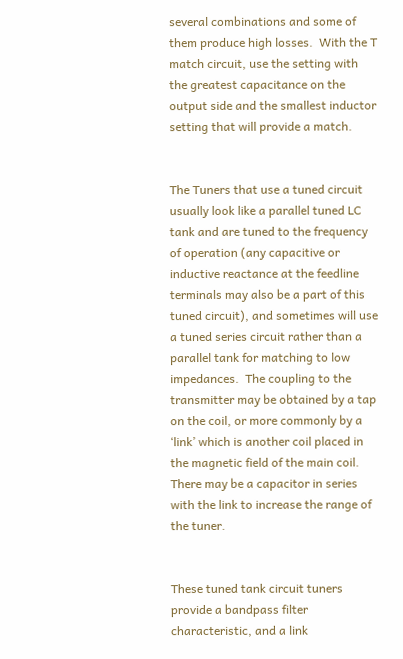several combinations and some of them produce high losses.  With the T match circuit, use the setting with the greatest capacitance on the output side and the smallest inductor setting that will provide a match.


The Tuners that use a tuned circuit usually look like a parallel tuned LC tank and are tuned to the frequency of operation (any capacitive or inductive reactance at the feedline terminals may also be a part of this tuned circuit), and sometimes will use a tuned series circuit rather than a parallel tank for matching to low impedances.  The coupling to the transmitter may be obtained by a tap on the coil, or more commonly by a  ‘link’ which is another coil placed in the magnetic field of the main coil.  There may be a capacitor in series with the link to increase the range of the tuner.


These tuned tank circuit tuners provide a bandpass filter characteristic, and a link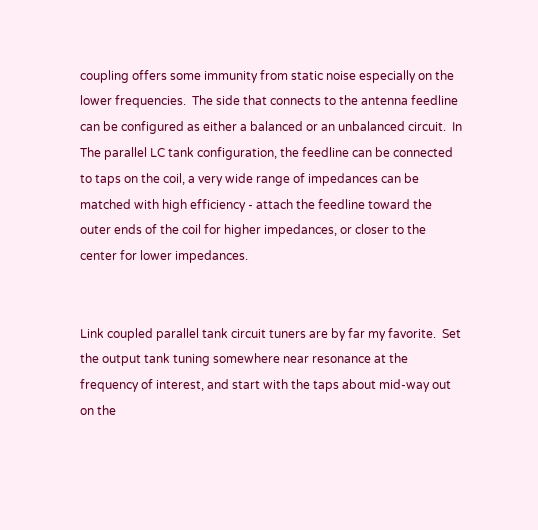coupling offers some immunity from static noise especially on the lower frequencies.  The side that connects to the antenna feedline can be configured as either a balanced or an unbalanced circuit.  In The parallel LC tank configuration, the feedline can be connected to taps on the coil, a very wide range of impedances can be matched with high efficiency - attach the feedline toward the outer ends of the coil for higher impedances, or closer to the center for lower impedances.


Link coupled parallel tank circuit tuners are by far my favorite.  Set the output tank tuning somewhere near resonance at the frequency of interest, and start with the taps about mid-way out on the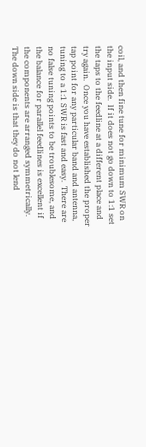coil, and then fine tune for minimum SWR on the input side.  If it does not go down to 1:1 set the taps to the feedline at a different place and try again.  Once you have established the proper tap point for any particular band and antenna, tuning to a 1:1 SWR is fast and easy.  There are no false tuning points to be troublesome, and the balance for parallel feedlines is excellent if the components are arranged symmetrically.  The down side is that they do not lend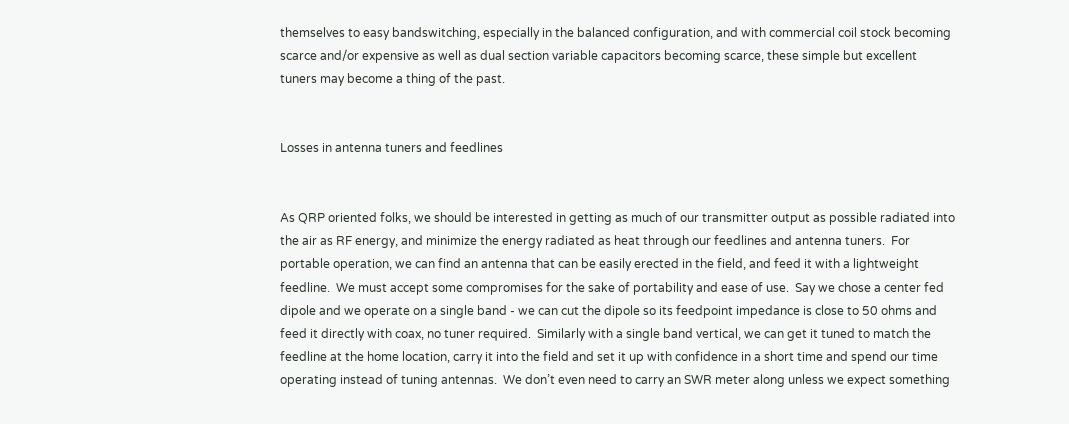themselves to easy bandswitching, especially in the balanced configuration, and with commercial coil stock becoming scarce and/or expensive as well as dual section variable capacitors becoming scarce, these simple but excellent tuners may become a thing of the past.


Losses in antenna tuners and feedlines


As QRP oriented folks, we should be interested in getting as much of our transmitter output as possible radiated into the air as RF energy, and minimize the energy radiated as heat through our feedlines and antenna tuners.  For portable operation, we can find an antenna that can be easily erected in the field, and feed it with a lightweight feedline.  We must accept some compromises for the sake of portability and ease of use.  Say we chose a center fed dipole and we operate on a single band - we can cut the dipole so its feedpoint impedance is close to 50 ohms and feed it directly with coax, no tuner required.  Similarly with a single band vertical, we can get it tuned to match the feedline at the home location, carry it into the field and set it up with confidence in a short time and spend our time operating instead of tuning antennas.  We don’t even need to carry an SWR meter along unless we expect something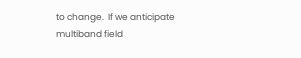to change.  If we anticipate multiband field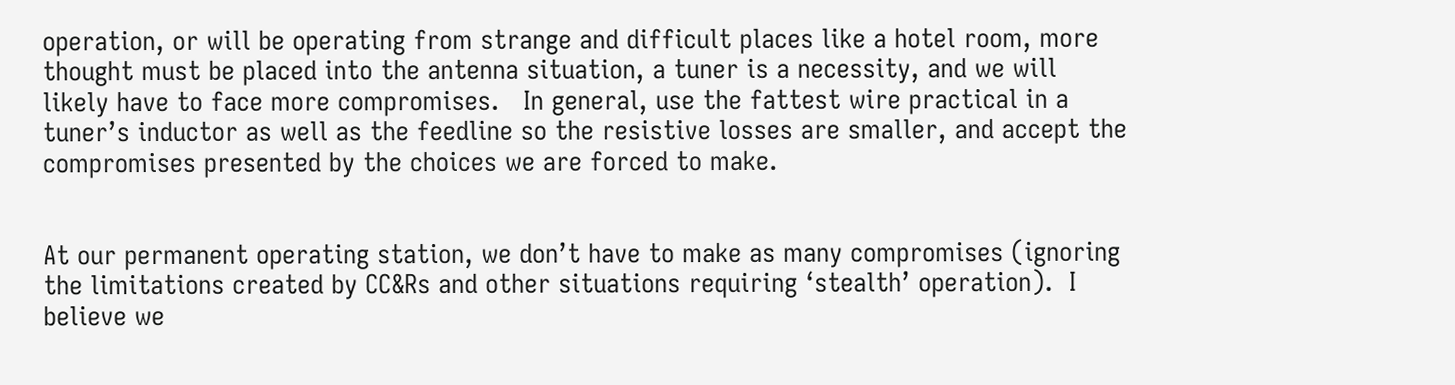operation, or will be operating from strange and difficult places like a hotel room, more thought must be placed into the antenna situation, a tuner is a necessity, and we will likely have to face more compromises.   In general, use the fattest wire practical in a tuner’s inductor as well as the feedline so the resistive losses are smaller, and accept the compromises presented by the choices we are forced to make.


At our permanent operating station, we don’t have to make as many compromises (ignoring the limitations created by CC&Rs and other situations requiring ‘stealth’ operation).  I believe we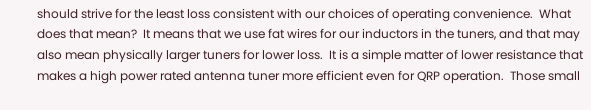should strive for the least loss consistent with our choices of operating convenience.  What does that mean?  It means that we use fat wires for our inductors in the tuners, and that may also mean physically larger tuners for lower loss.  It is a simple matter of lower resistance that makes a high power rated antenna tuner more efficient even for QRP operation.  Those small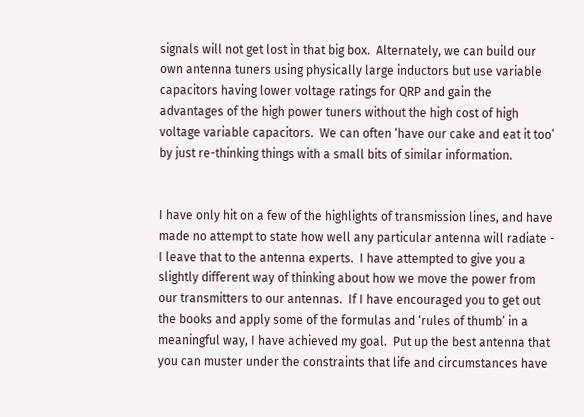signals will not get lost in that big box.  Alternately, we can build our own antenna tuners using physically large inductors but use variable capacitors having lower voltage ratings for QRP and gain the advantages of the high power tuners without the high cost of high voltage variable capacitors.  We can often ‘have our cake and eat it too’ by just re-thinking things with a small bits of similar information.


I have only hit on a few of the highlights of transmission lines, and have made no attempt to state how well any particular antenna will radiate - I leave that to the antenna experts.  I have attempted to give you a slightly different way of thinking about how we move the power from our transmitters to our antennas.  If I have encouraged you to get out the books and apply some of the formulas and ‘rules of thumb’ in a meaningful way, I have achieved my goal.  Put up the best antenna that you can muster under the constraints that life and circumstances have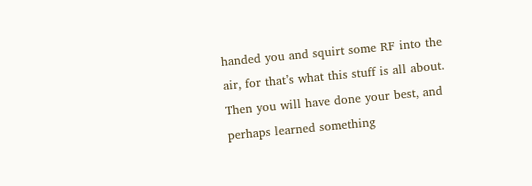handed you and squirt some RF into the air, for that’s what this stuff is all about.  Then you will have done your best, and perhaps learned something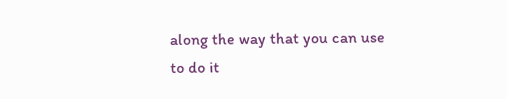along the way that you can use to do it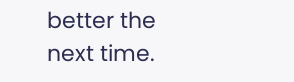better the next time.